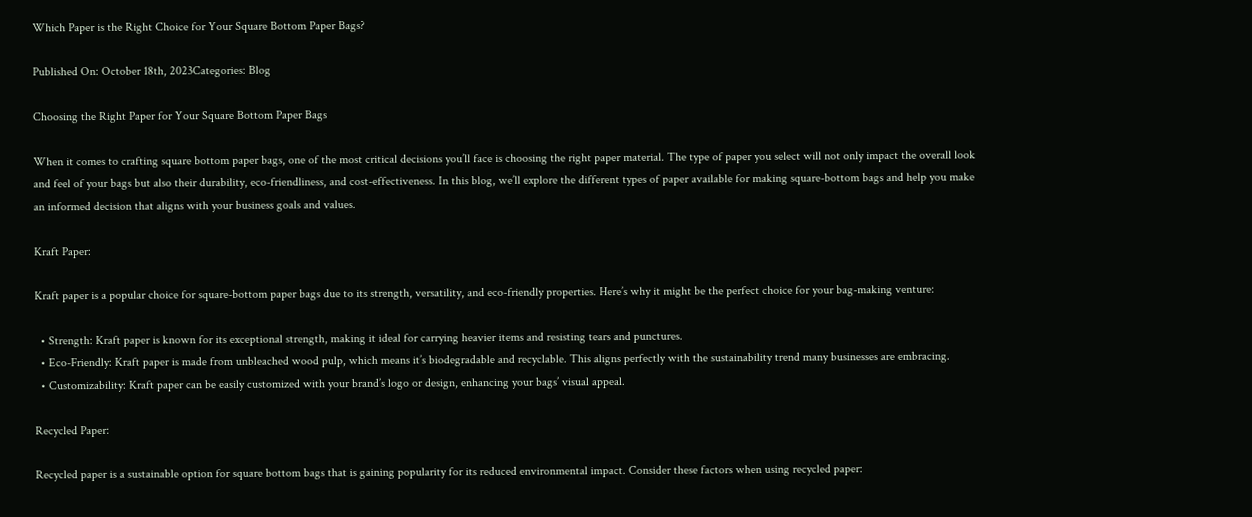Which Paper is the Right Choice for Your Square Bottom Paper Bags?

Published On: October 18th, 2023Categories: Blog

Choosing the Right Paper for Your Square Bottom Paper Bags

When it comes to crafting square bottom paper bags, one of the most critical decisions you’ll face is choosing the right paper material. The type of paper you select will not only impact the overall look and feel of your bags but also their durability, eco-friendliness, and cost-effectiveness. In this blog, we’ll explore the different types of paper available for making square-bottom bags and help you make an informed decision that aligns with your business goals and values.

Kraft Paper:

Kraft paper is a popular choice for square-bottom paper bags due to its strength, versatility, and eco-friendly properties. Here’s why it might be the perfect choice for your bag-making venture:

  • Strength: Kraft paper is known for its exceptional strength, making it ideal for carrying heavier items and resisting tears and punctures.
  • Eco-Friendly: Kraft paper is made from unbleached wood pulp, which means it’s biodegradable and recyclable. This aligns perfectly with the sustainability trend many businesses are embracing.
  • Customizability: Kraft paper can be easily customized with your brand’s logo or design, enhancing your bags’ visual appeal.

Recycled Paper:

Recycled paper is a sustainable option for square bottom bags that is gaining popularity for its reduced environmental impact. Consider these factors when using recycled paper: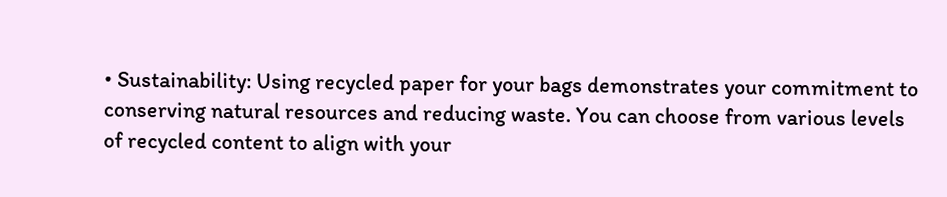• Sustainability: Using recycled paper for your bags demonstrates your commitment to conserving natural resources and reducing waste. You can choose from various levels of recycled content to align with your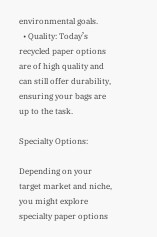environmental goals.
  • Quality: Today’s recycled paper options are of high quality and can still offer durability, ensuring your bags are up to the task.

Specialty Options:

Depending on your target market and niche, you might explore specialty paper options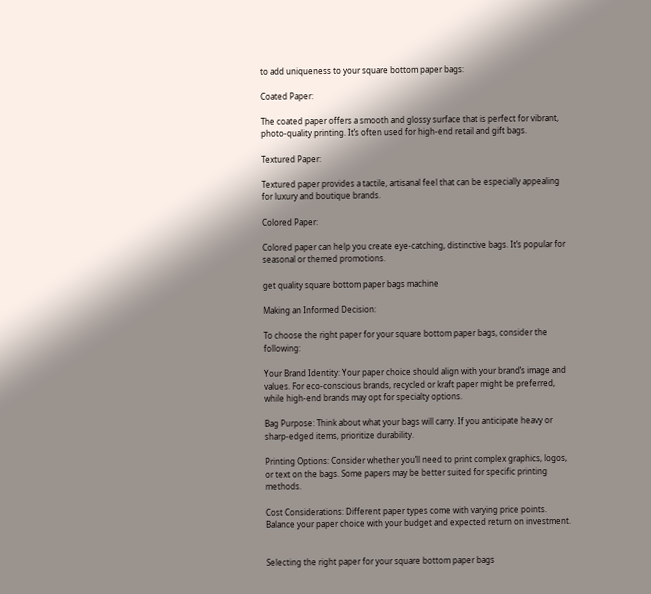to add uniqueness to your square bottom paper bags:

Coated Paper:

The coated paper offers a smooth and glossy surface that is perfect for vibrant, photo-quality printing. It’s often used for high-end retail and gift bags.

Textured Paper:

Textured paper provides a tactile, artisanal feel that can be especially appealing for luxury and boutique brands.

Colored Paper:

Colored paper can help you create eye-catching, distinctive bags. It’s popular for seasonal or themed promotions.

get quality square bottom paper bags machine

Making an Informed Decision:

To choose the right paper for your square bottom paper bags, consider the following:

Your Brand Identity: Your paper choice should align with your brand’s image and values. For eco-conscious brands, recycled or kraft paper might be preferred, while high-end brands may opt for specialty options.

Bag Purpose: Think about what your bags will carry. If you anticipate heavy or sharp-edged items, prioritize durability.

Printing Options: Consider whether you’ll need to print complex graphics, logos, or text on the bags. Some papers may be better suited for specific printing methods.

Cost Considerations: Different paper types come with varying price points. Balance your paper choice with your budget and expected return on investment.


Selecting the right paper for your square bottom paper bags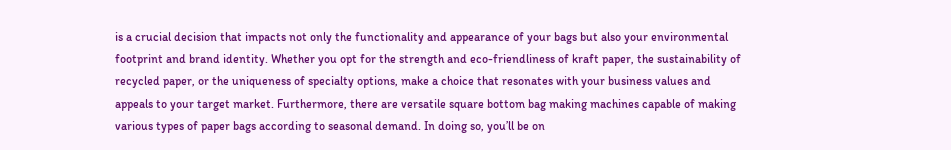is a crucial decision that impacts not only the functionality and appearance of your bags but also your environmental footprint and brand identity. Whether you opt for the strength and eco-friendliness of kraft paper, the sustainability of recycled paper, or the uniqueness of specialty options, make a choice that resonates with your business values and appeals to your target market. Furthermore, there are versatile square bottom bag making machines capable of making various types of paper bags according to seasonal demand. In doing so, you’ll be on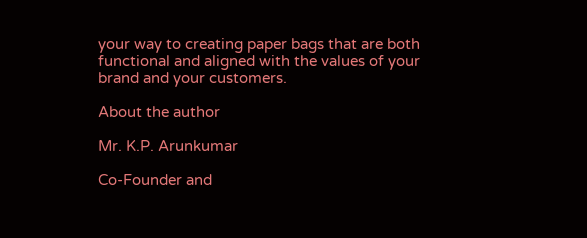your way to creating paper bags that are both functional and aligned with the values of your brand and your customers.

About the author

Mr. K.P. Arunkumar

Co-Founder and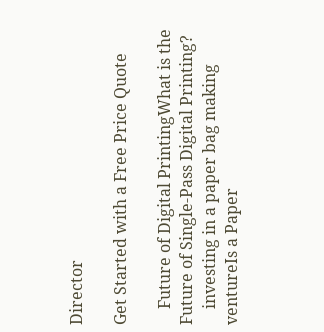Director

Get Started with a Free Price Quote

    Future of Digital PrintingWhat is the Future of Single-Pass Digital Printing?
    investing in a paper bag making ventureIs a Paper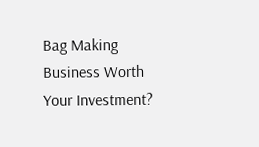Bag Making Business Worth Your Investment?